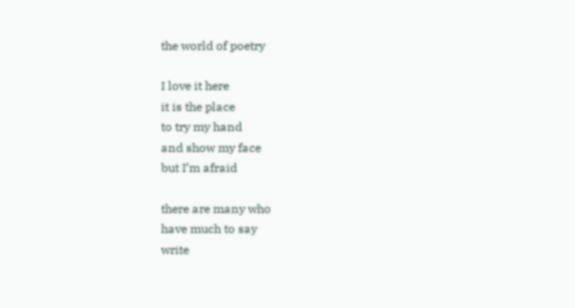the world of poetry

I love it here
it is the place
to try my hand
and show my face
but I’m afraid

there are many who
have much to say
write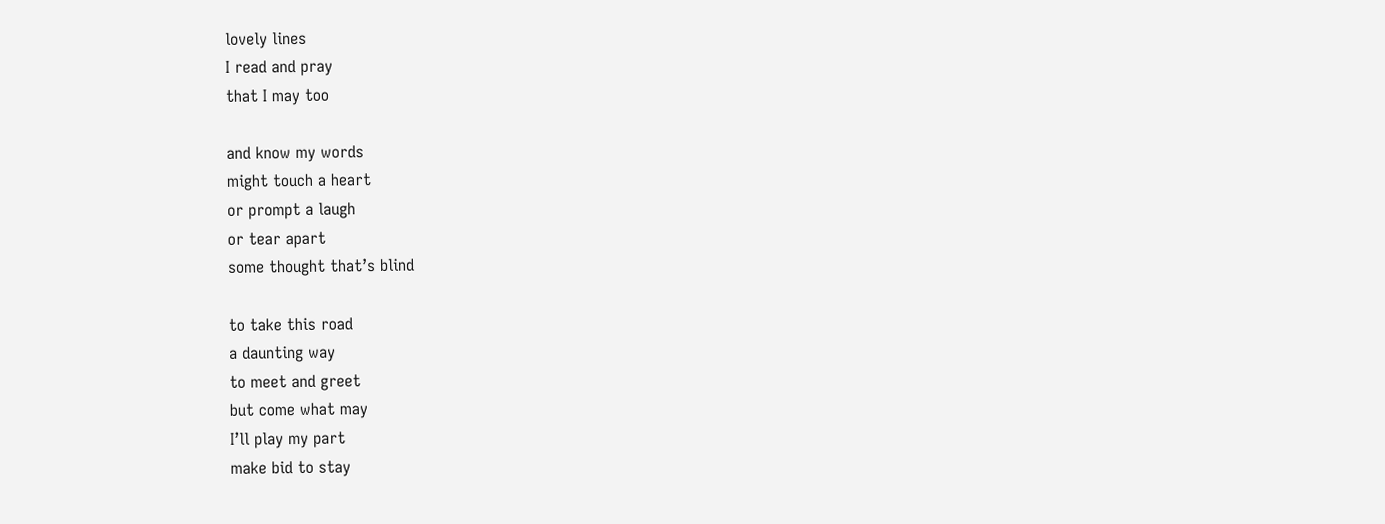lovely lines
I read and pray
that I may too

and know my words
might touch a heart
or prompt a laugh
or tear apart
some thought that’s blind

to take this road
a daunting way
to meet and greet
but come what may
I’ll play my part
make bid to stay